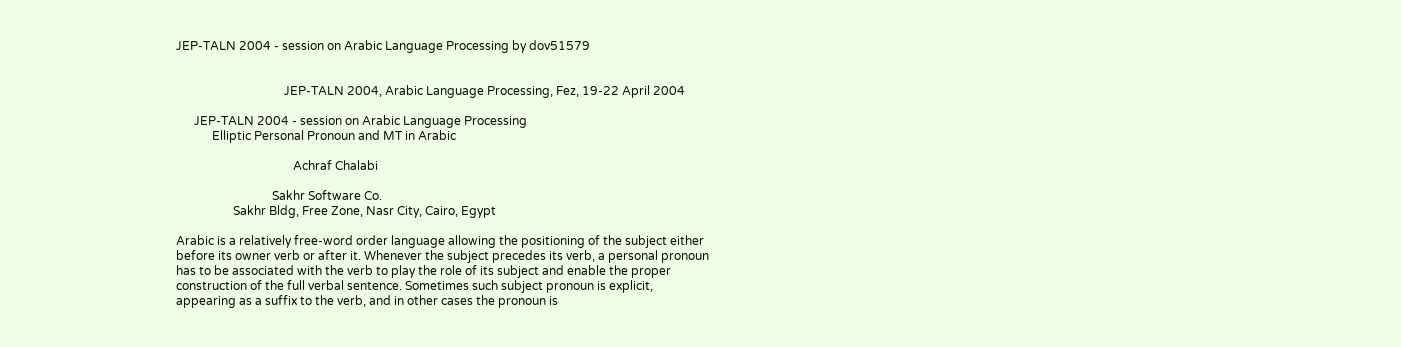JEP-TALN 2004 - session on Arabic Language Processing by dov51579


                                    JEP-TALN 2004, Arabic Language Processing, Fez, 19-22 April 2004

      JEP-TALN 2004 - session on Arabic Language Processing
            Elliptic Personal Pronoun and MT in Arabic

                                       Achraf Chalabi

                                Sakhr Software Co.
                   Sakhr Bldg, Free Zone, Nasr City, Cairo, Egypt

Arabic is a relatively free-word order language allowing the positioning of the subject either
before its owner verb or after it. Whenever the subject precedes its verb, a personal pronoun
has to be associated with the verb to play the role of its subject and enable the proper
construction of the full verbal sentence. Sometimes such subject pronoun is explicit,
appearing as a suffix to the verb, and in other cases the pronoun is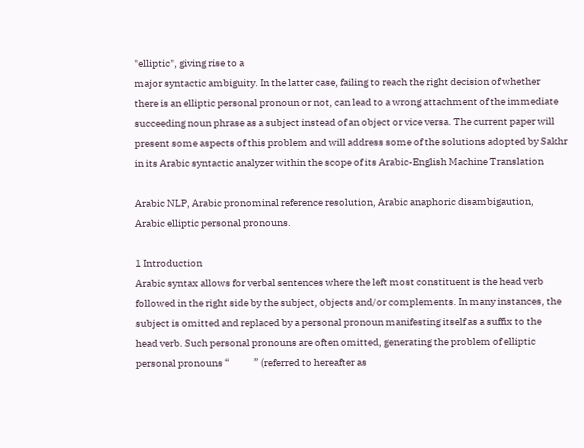"elliptic", giving rise to a
major syntactic ambiguity. In the latter case, failing to reach the right decision of whether
there is an elliptic personal pronoun or not, can lead to a wrong attachment of the immediate
succeeding noun phrase as a subject instead of an object or vice versa. The current paper will
present some aspects of this problem and will address some of the solutions adopted by Sakhr
in its Arabic syntactic analyzer within the scope of its Arabic-English Machine Translation

Arabic NLP, Arabic pronominal reference resolution, Arabic anaphoric disambigaution,
Arabic elliptic personal pronouns.

1 Introduction
Arabic syntax allows for verbal sentences where the left most constituent is the head verb
followed in the right side by the subject, objects and/or complements. In many instances, the
subject is omitted and replaced by a personal pronoun manifesting itself as a suffix to the
head verb. Such personal pronouns are often omitted, generating the problem of elliptic
personal pronouns “            ” (referred to hereafter as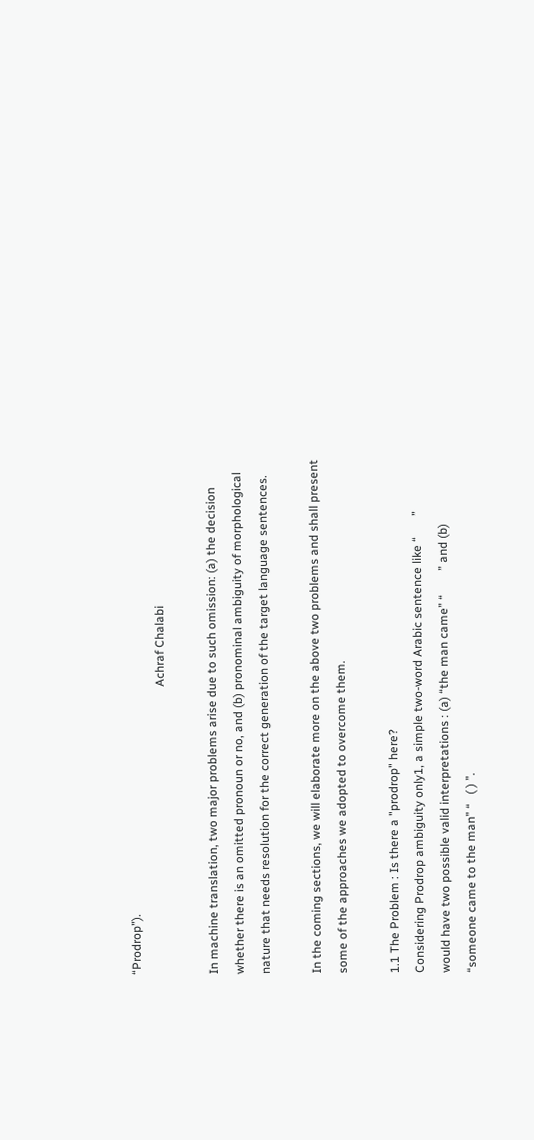“Prodrop”).
                                                                                                Achraf Chalabi

In machine translation, two major problems arise due to such omission: (a) the decision
whether there is an omitted pronoun or no, and (b) pronominal ambiguity of morphological
nature that needs resolution for the correct generation of the target language sentences.

In the coming sections, we will elaborate more on the above two problems and shall present
some of the approaches we adopted to overcome them.

1.1 The Problem : Is there a "prodrop" here?
Considering Prodrop ambiguity only1, a simple two-word Arabic sentence like “       ”
would have two possible valid interpretations : (a) “the man came” “        ” and (b)
“someone came to the man” “   ( ) ”.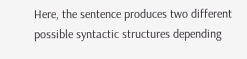Here, the sentence produces two different possible syntactic structures depending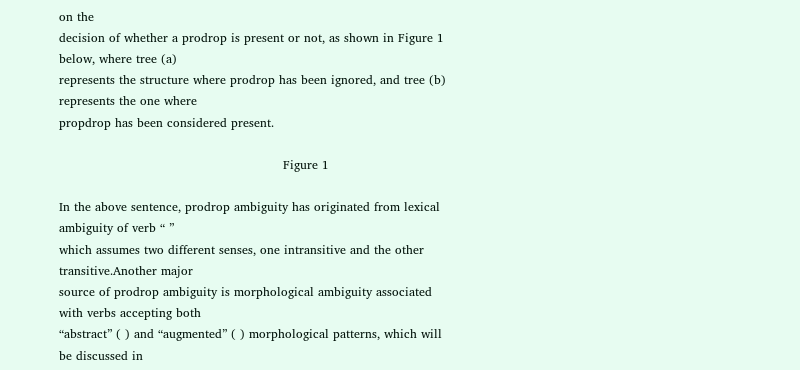on the
decision of whether a prodrop is present or not, as shown in Figure 1 below, where tree (a)
represents the structure where prodrop has been ignored, and tree (b) represents the one where
propdrop has been considered present.

                                                        Figure 1

In the above sentence, prodrop ambiguity has originated from lexical ambiguity of verb “ ”
which assumes two different senses, one intransitive and the other transitive.Another major
source of prodrop ambiguity is morphological ambiguity associated with verbs accepting both
“abstract” ( ) and “augmented” ( ) morphological patterns, which will be discussed in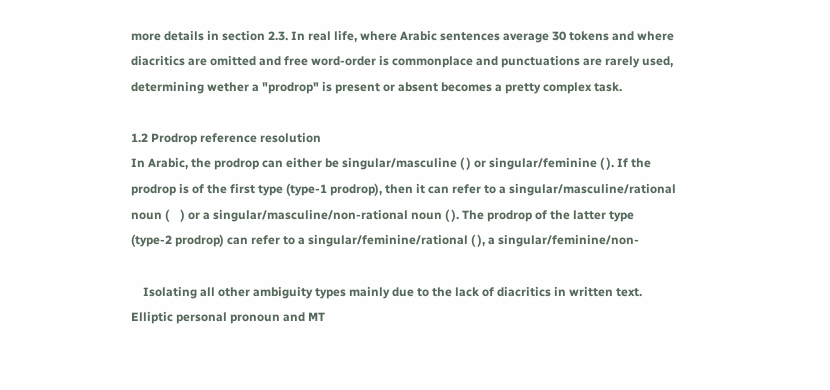more details in section 2.3. In real life, where Arabic sentences average 30 tokens and where
diacritics are omitted and free word-order is commonplace and punctuations are rarely used,
determining wether a "prodrop" is present or absent becomes a pretty complex task.

1.2 Prodrop reference resolution
In Arabic, the prodrop can either be singular/masculine ( ) or singular/feminine ( ). If the
prodrop is of the first type (type-1 prodrop), then it can refer to a singular/masculine/rational
noun (    ) or a singular/masculine/non-rational noun ( ). The prodrop of the latter type
(type-2 prodrop) can refer to a singular/feminine/rational ( ), a singular/feminine/non-

    Isolating all other ambiguity types mainly due to the lack of diacritics in written text.
Elliptic personal pronoun and MT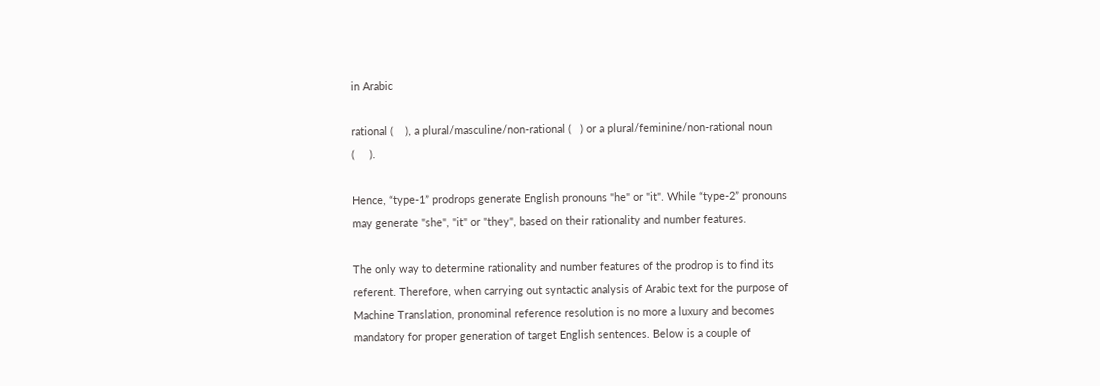in Arabic

rational (    ), a plural/masculine/non-rational (   ) or a plural/feminine/non-rational noun
(     ).

Hence, “type-1” prodrops generate English pronouns "he" or "it". While “type-2” pronouns
may generate "she", "it" or "they", based on their rationality and number features.

The only way to determine rationality and number features of the prodrop is to find its
referent. Therefore, when carrying out syntactic analysis of Arabic text for the purpose of
Machine Translation, pronominal reference resolution is no more a luxury and becomes
mandatory for proper generation of target English sentences. Below is a couple of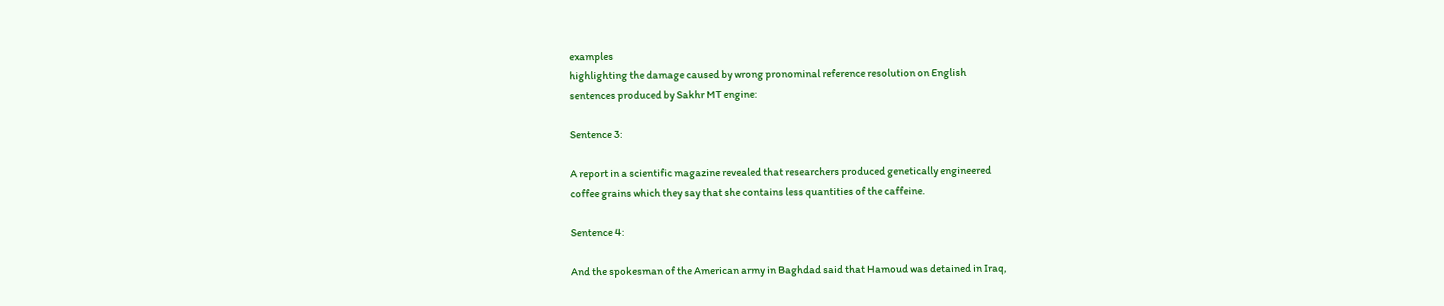examples
highlighting the damage caused by wrong pronominal reference resolution on English
sentences produced by Sakhr MT engine:

Sentence 3:

A report in a scientific magazine revealed that researchers produced genetically engineered
coffee grains which they say that she contains less quantities of the caffeine.

Sentence 4:

And the spokesman of the American army in Baghdad said that Hamoud was detained in Iraq,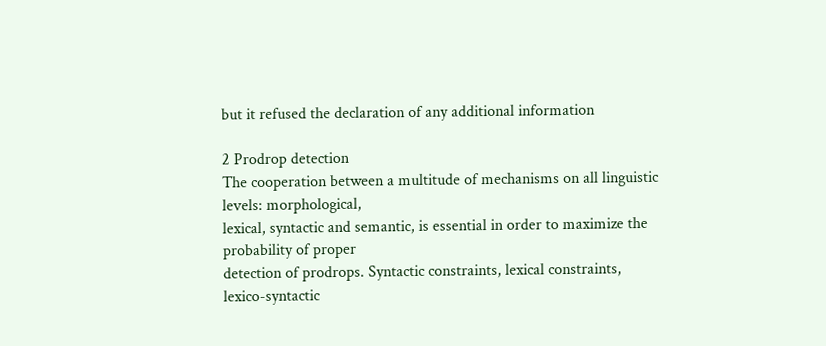but it refused the declaration of any additional information

2 Prodrop detection
The cooperation between a multitude of mechanisms on all linguistic levels: morphological,
lexical, syntactic and semantic, is essential in order to maximize the probability of proper
detection of prodrops. Syntactic constraints, lexical constraints, lexico-syntactic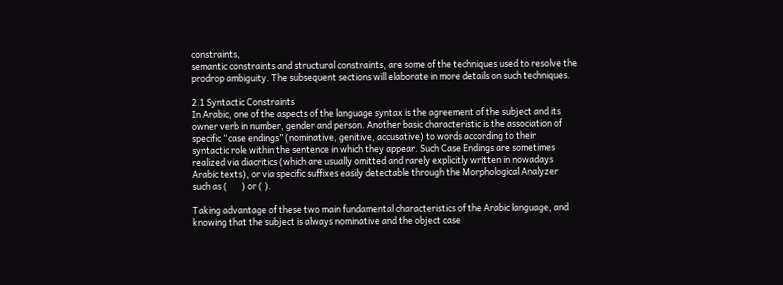constraints,
semantic constraints and structural constraints, are some of the techniques used to resolve the
prodrop ambiguity. The subsequent sections will elaborate in more details on such techniques.

2.1 Syntactic Constraints
In Arabic, one of the aspects of the language syntax is the agreement of the subject and its
owner verb in number, gender and person. Another basic characteristic is the association of
specific “case endings” (nominative, genitive, accusative) to words according to their
syntactic role within the sentence in which they appear. Such Case Endings are sometimes
realized via diacritics (which are usually omitted and rarely explicitly written in nowadays
Arabic texts), or via specific suffixes easily detectable through the Morphological Analyzer
such as (       ) or ( ).

Taking advantage of these two main fundamental characteristics of the Arabic language, and
knowing that the subject is always nominative and the object case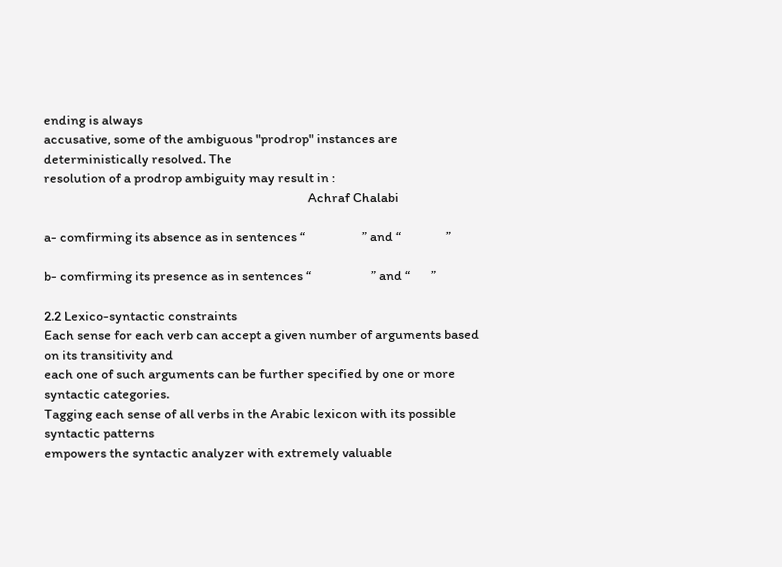ending is always
accusative, some of the ambiguous "prodrop" instances are deterministically resolved. The
resolution of a prodrop ambiguity may result in :
                                                                                        Achraf Chalabi

a- comfirming its absence as in sentences “                   ” and “               ”

b- comfirming its presence as in sentences “                    ” and “       ”

2.2 Lexico-syntactic constraints
Each sense for each verb can accept a given number of arguments based on its transitivity and
each one of such arguments can be further specified by one or more syntactic categories.
Tagging each sense of all verbs in the Arabic lexicon with its possible syntactic patterns
empowers the syntactic analyzer with extremely valuable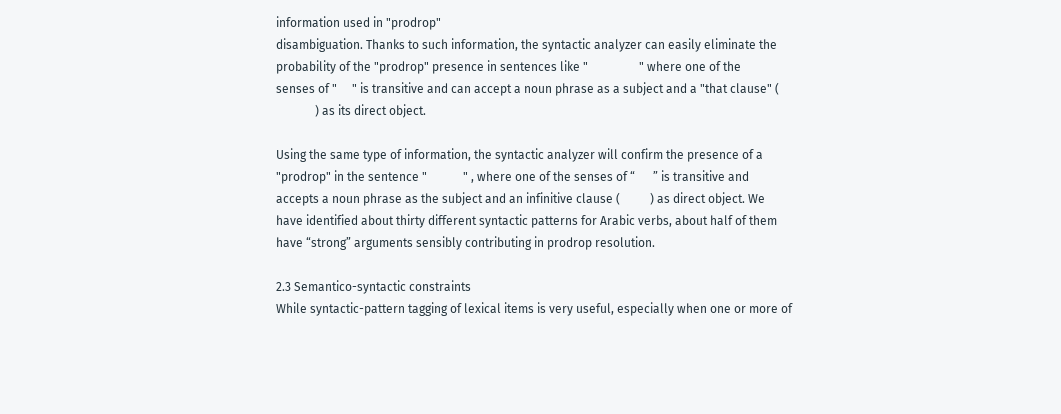information used in "prodrop"
disambiguation. Thanks to such information, the syntactic analyzer can easily eliminate the
probability of the "prodrop" presence in sentences like "                 " where one of the
senses of "     " is transitive and can accept a noun phrase as a subject and a "that clause" (
             ) as its direct object.

Using the same type of information, the syntactic analyzer will confirm the presence of a
"prodrop" in the sentence "            " , where one of the senses of “      ” is transitive and
accepts a noun phrase as the subject and an infinitive clause (          ) as direct object. We
have identified about thirty different syntactic patterns for Arabic verbs, about half of them
have “strong” arguments sensibly contributing in prodrop resolution.

2.3 Semantico-syntactic constraints
While syntactic-pattern tagging of lexical items is very useful, especially when one or more of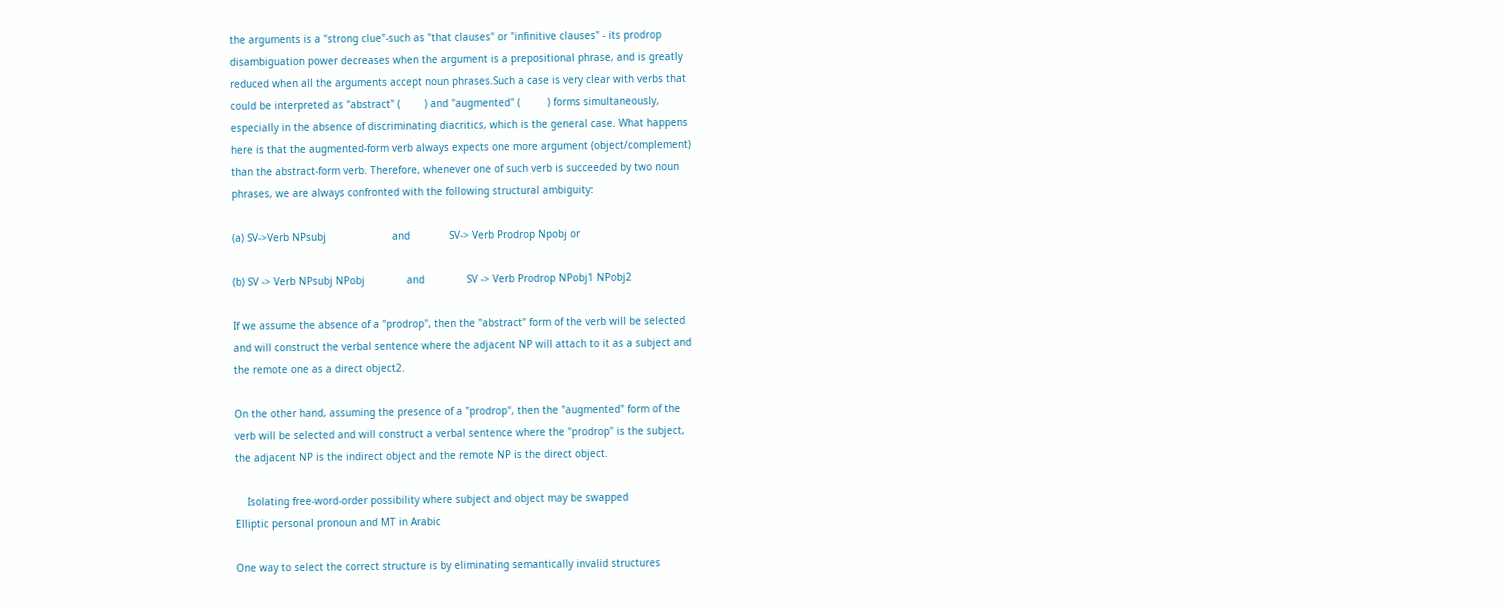the arguments is a "strong clue"-such as "that clauses" or "infinitive clauses" - its prodrop
disambiguation power decreases when the argument is a prepositional phrase, and is greatly
reduced when all the arguments accept noun phrases.Such a case is very clear with verbs that
could be interpreted as "abstract" (        ) and "augmented" (         ) forms simultaneously,
especially in the absence of discriminating diacritics, which is the general case. What happens
here is that the augmented-form verb always expects one more argument (object/complement)
than the abstract-form verb. Therefore, whenever one of such verb is succeeded by two noun
phrases, we are always confronted with the following structural ambiguity:

(a) SV->Verb NPsubj                      and             SV-> Verb Prodrop Npobj or

(b) SV -> Verb NPsubj NPobj              and              SV -> Verb Prodrop NPobj1 NPobj2

If we assume the absence of a "prodrop", then the "abstract" form of the verb will be selected
and will construct the verbal sentence where the adjacent NP will attach to it as a subject and
the remote one as a direct object2.

On the other hand, assuming the presence of a "prodrop", then the "augmented" form of the
verb will be selected and will construct a verbal sentence where the "prodrop" is the subject,
the adjacent NP is the indirect object and the remote NP is the direct object.

    Isolating free-word-order possibility where subject and object may be swapped
Elliptic personal pronoun and MT in Arabic

One way to select the correct structure is by eliminating semantically invalid structures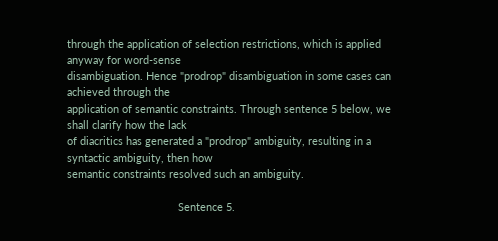through the application of selection restrictions, which is applied anyway for word-sense
disambiguation. Hence "prodrop" disambiguation in some cases can achieved through the
application of semantic constraints. Through sentence 5 below, we shall clarify how the lack
of diacritics has generated a "prodrop" ambiguity, resulting in a syntactic ambiguity, then how
semantic constraints resolved such an ambiguity.

                                     Sentence 5.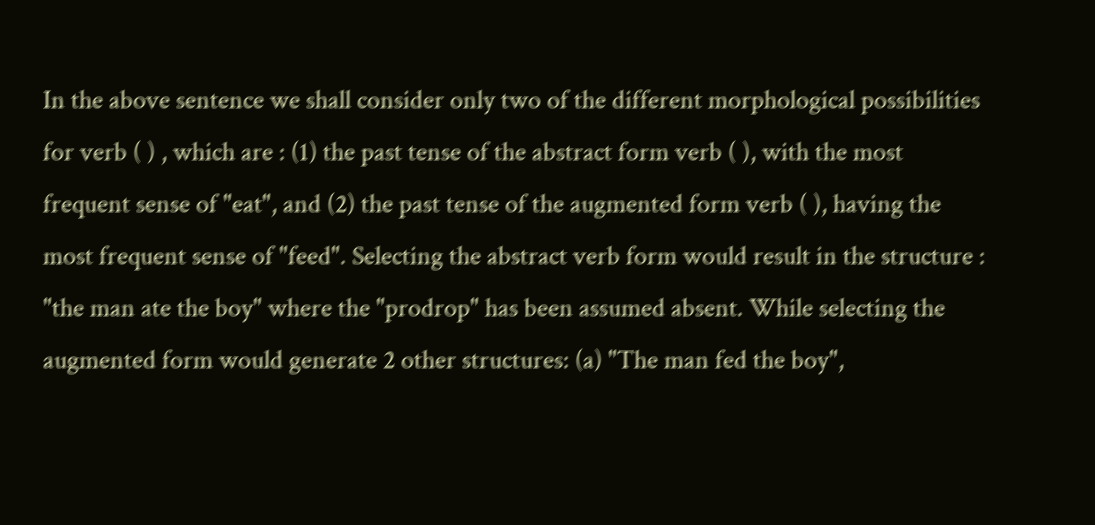In the above sentence we shall consider only two of the different morphological possibilities
for verb ( ) , which are : (1) the past tense of the abstract form verb ( ), with the most
frequent sense of "eat", and (2) the past tense of the augmented form verb ( ), having the
most frequent sense of "feed". Selecting the abstract verb form would result in the structure :
"the man ate the boy" where the "prodrop" has been assumed absent. While selecting the
augmented form would generate 2 other structures: (a) "The man fed the boy",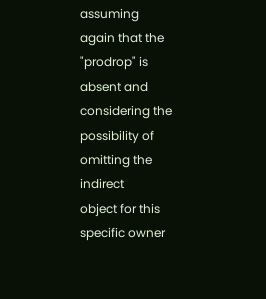assuming
again that the "prodrop" is absent and considering the possibility of omitting the indirect
object for this specific owner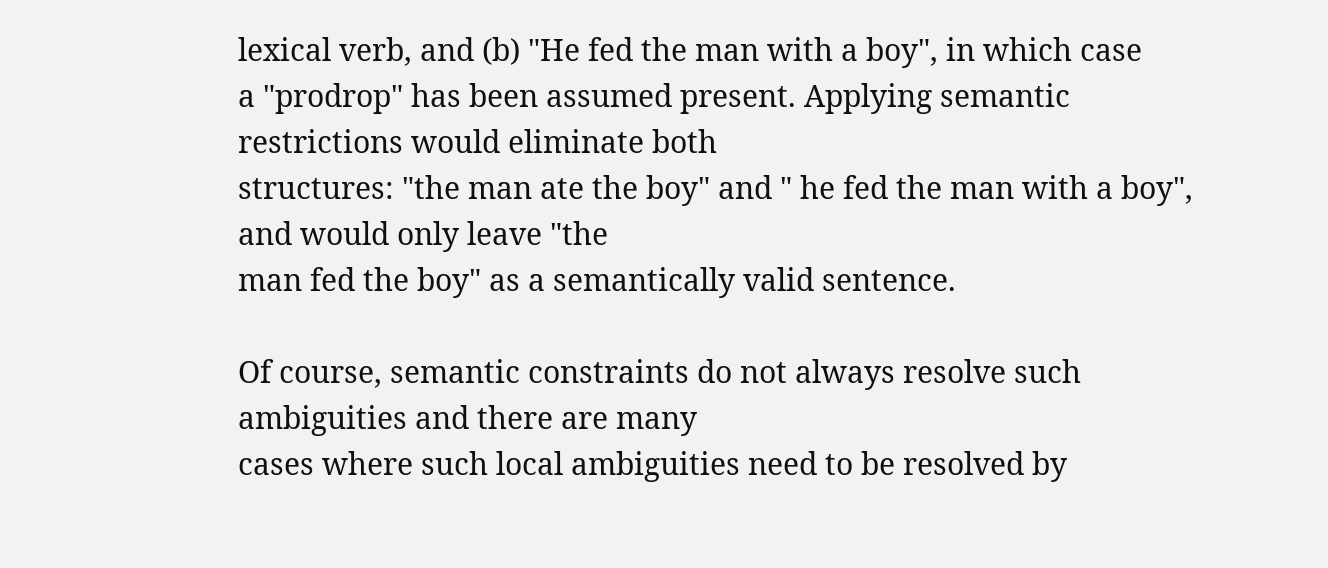lexical verb, and (b) "He fed the man with a boy", in which case
a "prodrop" has been assumed present. Applying semantic restrictions would eliminate both
structures: "the man ate the boy" and " he fed the man with a boy", and would only leave "the
man fed the boy" as a semantically valid sentence.

Of course, semantic constraints do not always resolve such ambiguities and there are many
cases where such local ambiguities need to be resolved by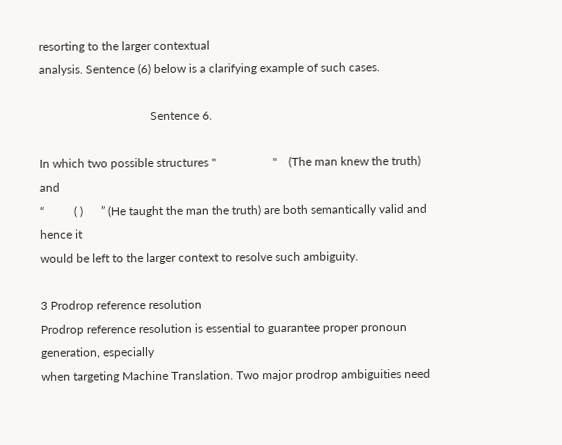resorting to the larger contextual
analysis. Sentence (6) below is a clarifying example of such cases.

                                     Sentence 6.

In which two possible structures "                   "    (The man knew the truth)      and
“          ( )      ” (He taught the man the truth) are both semantically valid and hence it
would be left to the larger context to resolve such ambiguity.

3 Prodrop reference resolution
Prodrop reference resolution is essential to guarantee proper pronoun generation, especially
when targeting Machine Translation. Two major prodrop ambiguities need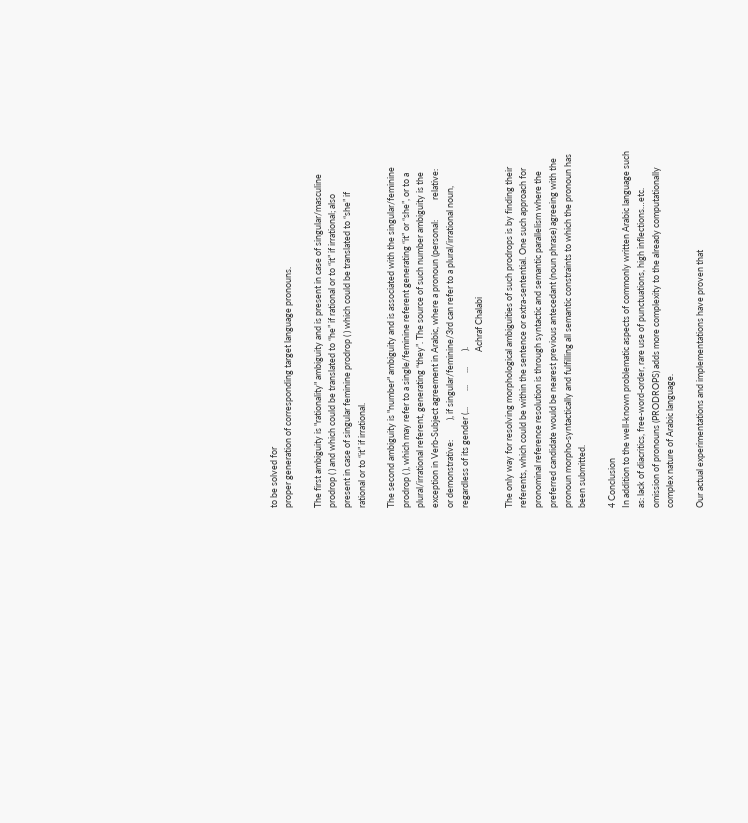to be solved for
proper generation of corresponding target language pronouns.

The first ambiguity is "rationality" ambiguity and is present in case of singular/masculine
prodrop ( ) and which could be translated to “he” if rational or to “it” if irrational; also
present in case of singular feminine prodrop ( ) which could be translated to “she” if
rational or to “it” if irrational.

The second ambiguity is "number" ambiguity and is associated with the singular/feminine
prodrop ( ), which may refer to a single/feminine referent generating “it” or “she”, or to a
plural/irrational referent, generating “they”. The source of such number ambiguity is the
exception in Verb-Subject agreement in Arabic, where a pronoun (personal:          relative:
or demonstrative:          ), if singular/feminine/3rd can refer to a plural/irrational noun,
regardless of its gender (...        ...      ...        ).
                                                                              Achraf Chalabi

The only way for resolving morphological ambiguities of such prodrops is by finding their
referents, which could be within the sentence or extra-sentential. One such approach for
pronominal reference resolution is through syntactic and semantic parallelism where the
preferred candidate would be nearest previous antecedant (noun phrase) agreeing with the
pronoun morpho-syntactically and fulfilling all semantic constraints to which the pronoun has
been submitted.

4 Conclusion
In addition to the well-known problematic aspects of commonly written Arabic language such
as: lack of diacritics, free-word-order, rare use of punctuations, high inflections…etc.
omission of pronouns (PRODROPS) adds more complexity to the already computationally
complex nature of Arabic language.

Our actual experimentations and implementations have proven that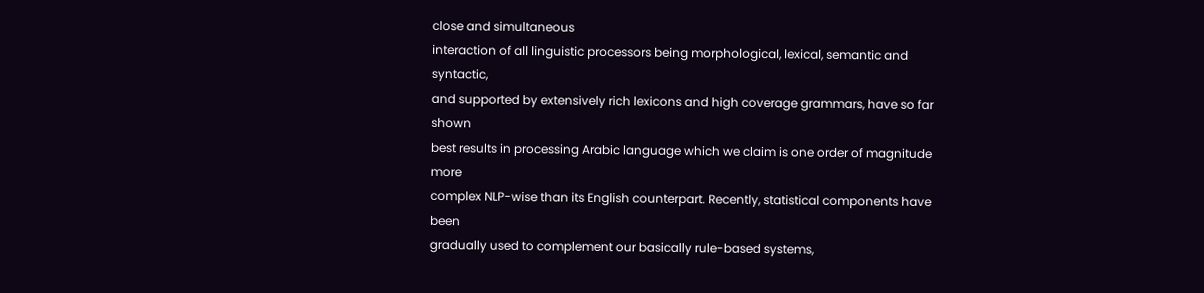close and simultaneous
interaction of all linguistic processors being morphological, lexical, semantic and syntactic,
and supported by extensively rich lexicons and high coverage grammars, have so far shown
best results in processing Arabic language which we claim is one order of magnitude more
complex NLP-wise than its English counterpart. Recently, statistical components have been
gradually used to complement our basically rule-based systems,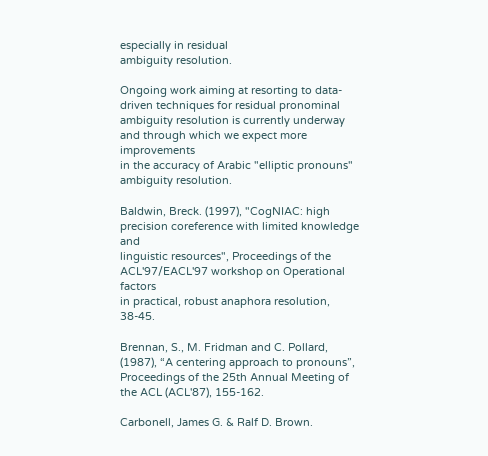especially in residual
ambiguity resolution.

Ongoing work aiming at resorting to data-driven techniques for residual pronominal
ambiguity resolution is currently underway and through which we expect more improvements
in the accuracy of Arabic "elliptic pronouns" ambiguity resolution.

Baldwin, Breck. (1997), "CogNIAC: high precision coreference with limited knowledge and
linguistic resources", Proceedings of the ACL'97/EACL'97 workshop on Operational factors
in practical, robust anaphora resolution, 38-45.

Brennan, S., M. Fridman and C. Pollard, (1987), “A centering approach to pronouns”,
Proceedings of the 25th Annual Meeting of the ACL (ACL'87), 155-162.

Carbonell, James G. & Ralf D. Brown.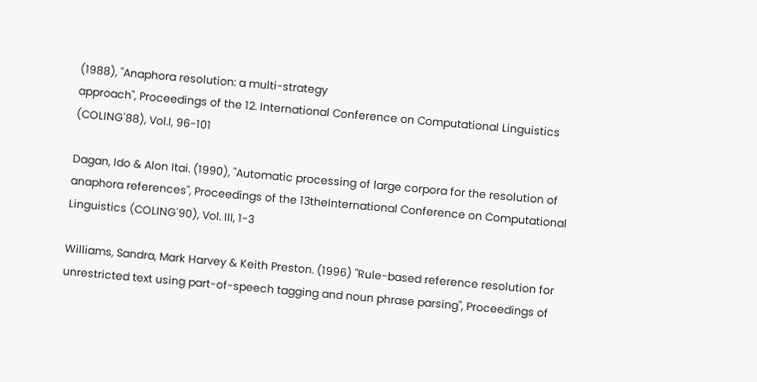(1988), "Anaphora resolution: a multi-strategy
approach", Proceedings of the 12. International Conference on Computational Linguistics
(COLING'88), Vol.I, 96-101

Dagan, Ido & Alon Itai. (1990), "Automatic processing of large corpora for the resolution of
anaphora references", Proceedings of the 13theInternational Conference on Computational
Linguistics (COLING'90), Vol. III, 1-3

Williams, Sandra, Mark Harvey & Keith Preston. (1996) "Rule-based reference resolution for
unrestricted text using part-of-speech tagging and noun phrase parsing", Proceedings of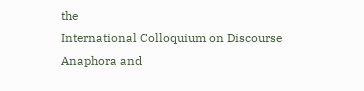the
International Colloquium on Discourse Anaphora and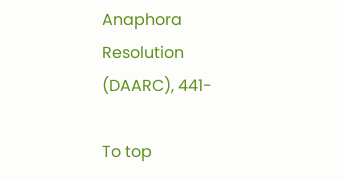Anaphora Resolution (DAARC), 441-

To top